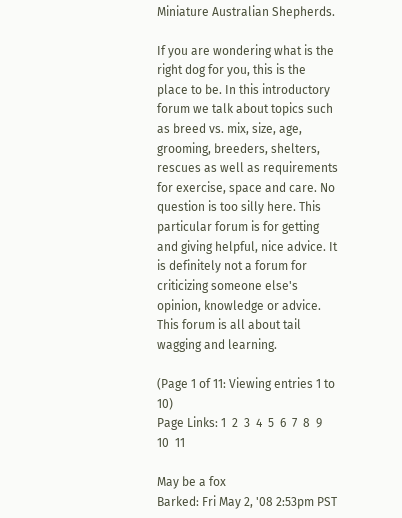Miniature Australian Shepherds.

If you are wondering what is the right dog for you, this is the place to be. In this introductory forum we talk about topics such as breed vs. mix, size, age, grooming, breeders, shelters, rescues as well as requirements for exercise, space and care. No question is too silly here. This particular forum is for getting and giving helpful, nice advice. It is definitely not a forum for criticizing someone else's opinion, knowledge or advice. This forum is all about tail wagging and learning.

(Page 1 of 11: Viewing entries 1 to 10)
Page Links: 1  2  3  4  5  6  7  8  9  10  11

May be a fox
Barked: Fri May 2, '08 2:53pm PST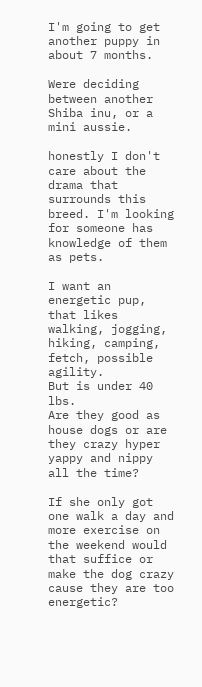I'm going to get another puppy in about 7 months.

Were deciding between another Shiba inu, or a mini aussie.

honestly I don't care about the drama that surrounds this breed. I'm looking for someone has knowledge of them as pets.

I want an energetic pup, that likes walking, jogging, hiking, camping, fetch, possible agility.
But is under 40 lbs.
Are they good as house dogs or are they crazy hyper yappy and nippy all the time?

If she only got one walk a day and more exercise on the weekend would that suffice or make the dog crazy cause they are too energetic?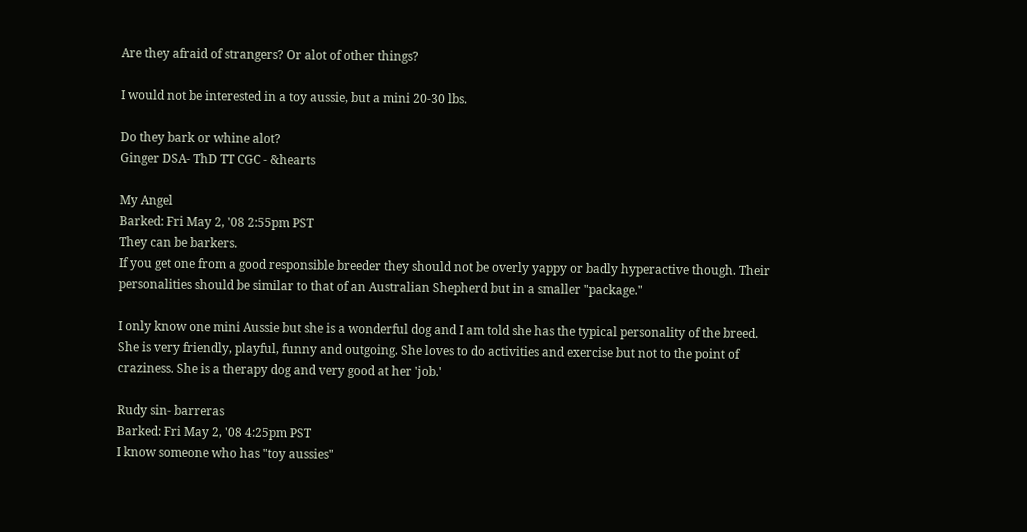Are they afraid of strangers? Or alot of other things?

I would not be interested in a toy aussie, but a mini 20-30 lbs.

Do they bark or whine alot?
Ginger DSA- ThD TT CGC - &hearts

My Angel
Barked: Fri May 2, '08 2:55pm PST
They can be barkers.
If you get one from a good responsible breeder they should not be overly yappy or badly hyperactive though. Their personalities should be similar to that of an Australian Shepherd but in a smaller "package."

I only know one mini Aussie but she is a wonderful dog and I am told she has the typical personality of the breed. She is very friendly, playful, funny and outgoing. She loves to do activities and exercise but not to the point of craziness. She is a therapy dog and very good at her 'job.'

Rudy sin- barreras
Barked: Fri May 2, '08 4:25pm PST
I know someone who has "toy aussies"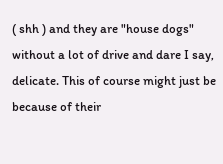( shh ) and they are "house dogs" without a lot of drive and dare I say, delicate. This of course might just be because of their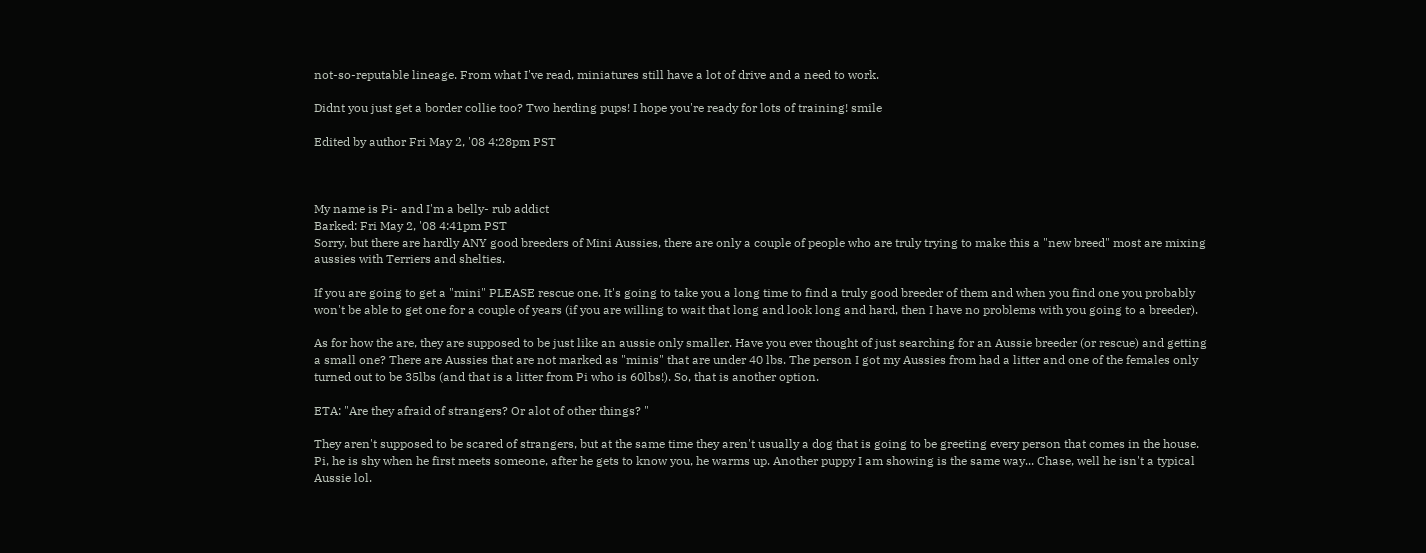not-so-reputable lineage. From what I've read, miniatures still have a lot of drive and a need to work.

Didnt you just get a border collie too? Two herding pups! I hope you're ready for lots of training! smile

Edited by author Fri May 2, '08 4:28pm PST



My name is Pi- and I'm a belly- rub addict
Barked: Fri May 2, '08 4:41pm PST
Sorry, but there are hardly ANY good breeders of Mini Aussies, there are only a couple of people who are truly trying to make this a "new breed" most are mixing aussies with Terriers and shelties.

If you are going to get a "mini" PLEASE rescue one. It's going to take you a long time to find a truly good breeder of them and when you find one you probably won't be able to get one for a couple of years (if you are willing to wait that long and look long and hard, then I have no problems with you going to a breeder).

As for how the are, they are supposed to be just like an aussie only smaller. Have you ever thought of just searching for an Aussie breeder (or rescue) and getting a small one? There are Aussies that are not marked as "minis" that are under 40 lbs. The person I got my Aussies from had a litter and one of the females only turned out to be 35lbs (and that is a litter from Pi who is 60lbs!). So, that is another option.

ETA: "Are they afraid of strangers? Or alot of other things? "

They aren't supposed to be scared of strangers, but at the same time they aren't usually a dog that is going to be greeting every person that comes in the house. Pi, he is shy when he first meets someone, after he gets to know you, he warms up. Another puppy I am showing is the same way... Chase, well he isn't a typical Aussie lol.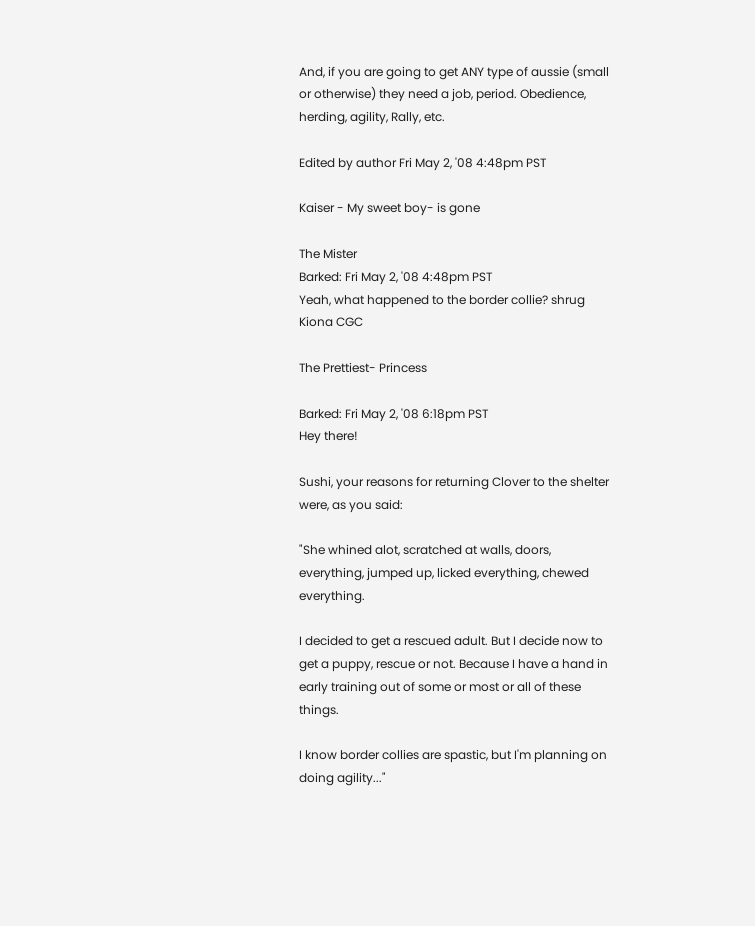And, if you are going to get ANY type of aussie (small or otherwise) they need a job, period. Obedience, herding, agility, Rally, etc.

Edited by author Fri May 2, '08 4:48pm PST

Kaiser - My sweet boy- is gone

The Mister
Barked: Fri May 2, '08 4:48pm PST
Yeah, what happened to the border collie? shrug
Kiona CGC

The Prettiest- Princess

Barked: Fri May 2, '08 6:18pm PST
Hey there!

Sushi, your reasons for returning Clover to the shelter were, as you said:

"She whined alot, scratched at walls, doors, everything, jumped up, licked everything, chewed everything.

I decided to get a rescued adult. But I decide now to get a puppy, rescue or not. Because I have a hand in early training out of some or most or all of these things.

I know border collies are spastic, but I'm planning on doing agility..."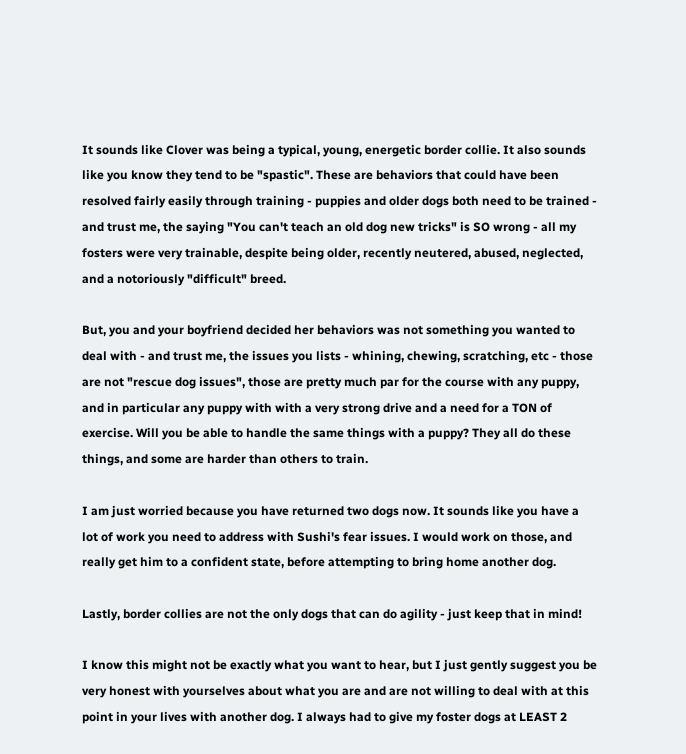It sounds like Clover was being a typical, young, energetic border collie. It also sounds like you know they tend to be "spastic". These are behaviors that could have been resolved fairly easily through training - puppies and older dogs both need to be trained - and trust me, the saying "You can't teach an old dog new tricks" is SO wrong - all my fosters were very trainable, despite being older, recently neutered, abused, neglected, and a notoriously "difficult" breed.

But, you and your boyfriend decided her behaviors was not something you wanted to deal with - and trust me, the issues you lists - whining, chewing, scratching, etc - those are not "rescue dog issues", those are pretty much par for the course with any puppy, and in particular any puppy with with a very strong drive and a need for a TON of exercise. Will you be able to handle the same things with a puppy? They all do these things, and some are harder than others to train.

I am just worried because you have returned two dogs now. It sounds like you have a lot of work you need to address with Sushi's fear issues. I would work on those, and really get him to a confident state, before attempting to bring home another dog.

Lastly, border collies are not the only dogs that can do agility - just keep that in mind!

I know this might not be exactly what you want to hear, but I just gently suggest you be very honest with yourselves about what you are and are not willing to deal with at this point in your lives with another dog. I always had to give my foster dogs at LEAST 2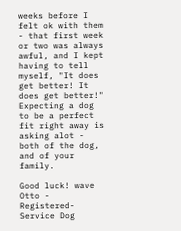weeks before I felt ok with them - that first week or two was always awful, and I kept having to tell myself, "It does get better! It does get better!" Expecting a dog to be a perfect fit right away is asking alot - both of the dog, and of your family.

Good luck! wave
Otto - Registered- Service Dog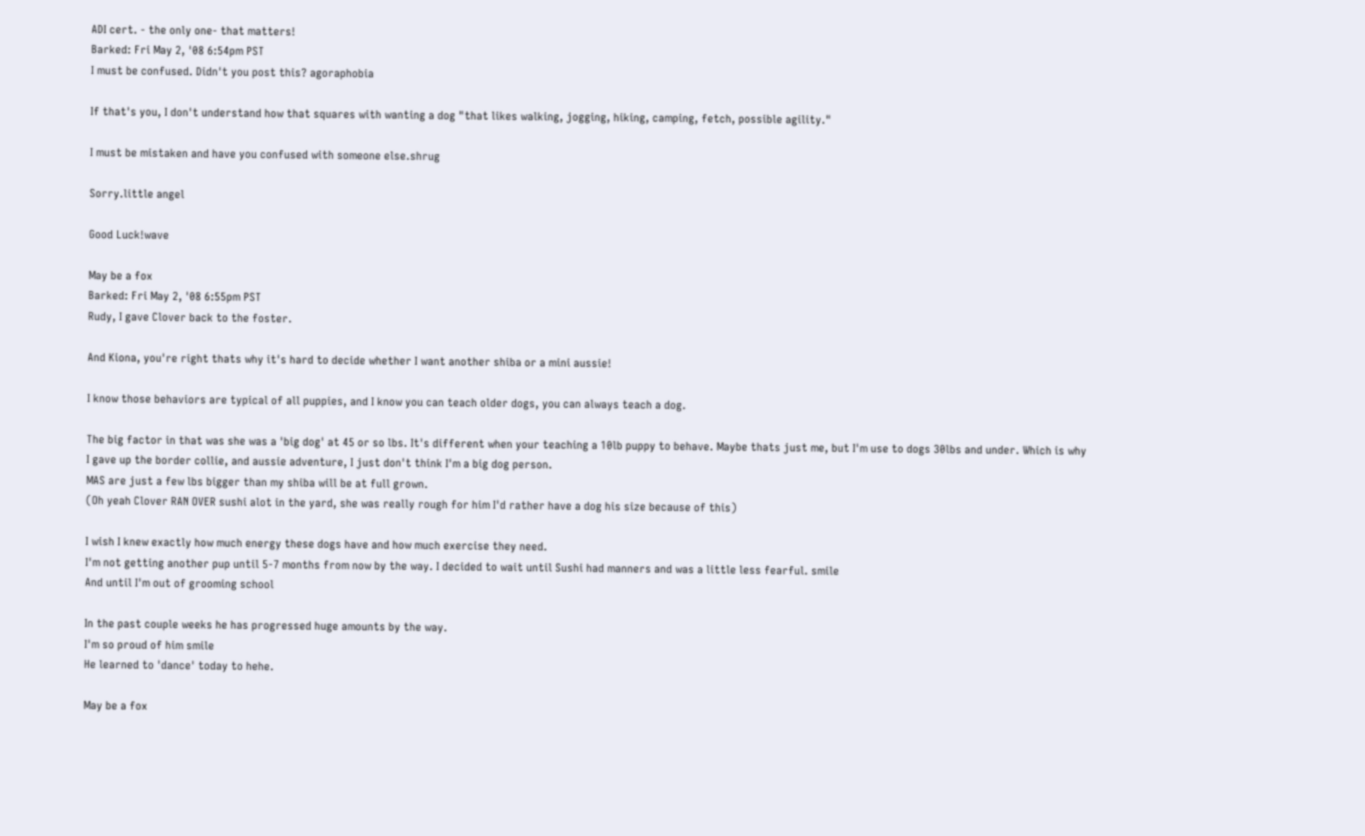ADI cert. - the only one- that matters!
Barked: Fri May 2, '08 6:54pm PST
I must be confused. Didn't you post this? agoraphobia

If that's you, I don't understand how that squares with wanting a dog "that likes walking, jogging, hiking, camping, fetch, possible agility."

I must be mistaken and have you confused with someone else.shrug

Sorry.little angel

Good Luck!wave

May be a fox
Barked: Fri May 2, '08 6:55pm PST
Rudy, I gave Clover back to the foster.

And Kiona, you're right thats why it's hard to decide whether I want another shiba or a mini aussie!

I know those behaviors are typical of all puppies, and I know you can teach older dogs, you can always teach a dog.

The big factor in that was she was a 'big dog' at 45 or so lbs. It's different when your teaching a 10lb puppy to behave. Maybe thats just me, but I'm use to dogs 30lbs and under. Which is why I gave up the border collie, and aussie adventure, I just don't think I'm a big dog person.
MAS are just a few lbs bigger than my shiba will be at full grown.
(Oh yeah Clover RAN OVER sushi alot in the yard, she was really rough for him I'd rather have a dog his size because of this)

I wish I knew exactly how much energy these dogs have and how much exercise they need.
I'm not getting another pup until 5-7 months from now by the way. I decided to wait until Sushi had manners and was a little less fearful. smile
And until I'm out of grooming school

In the past couple weeks he has progressed huge amounts by the way.
I'm so proud of him smile
He learned to 'dance' today to hehe.

May be a fox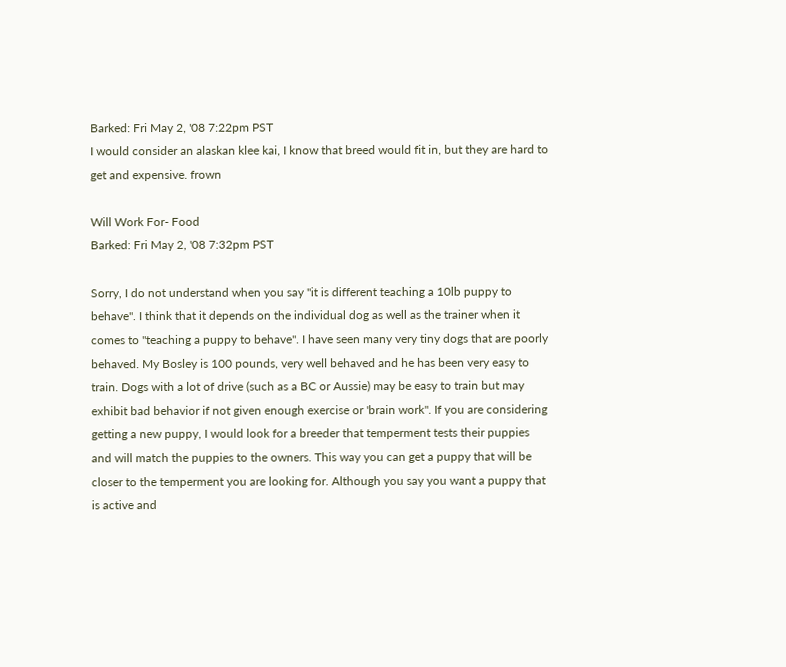Barked: Fri May 2, '08 7:22pm PST
I would consider an alaskan klee kai, I know that breed would fit in, but they are hard to get and expensive. frown

Will Work For- Food
Barked: Fri May 2, '08 7:32pm PST

Sorry, I do not understand when you say "it is different teaching a 10lb puppy to behave". I think that it depends on the individual dog as well as the trainer when it comes to "teaching a puppy to behave". I have seen many very tiny dogs that are poorly behaved. My Bosley is 100 pounds, very well behaved and he has been very easy to train. Dogs with a lot of drive (such as a BC or Aussie) may be easy to train but may exhibit bad behavior if not given enough exercise or 'brain work". If you are considering getting a new puppy, I would look for a breeder that temperment tests their puppies and will match the puppies to the owners. This way you can get a puppy that will be closer to the temperment you are looking for. Although you say you want a puppy that is active and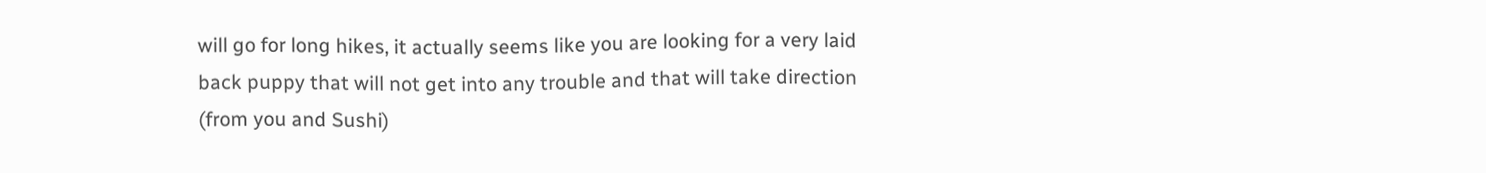will go for long hikes, it actually seems like you are looking for a very laid back puppy that will not get into any trouble and that will take direction (from you and Sushi)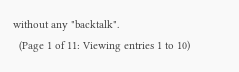without any "backtalk".
  (Page 1 of 11: Viewing entries 1 to 10)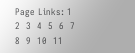Page Links: 1  2  3  4  5  6  7  8  9  10  11